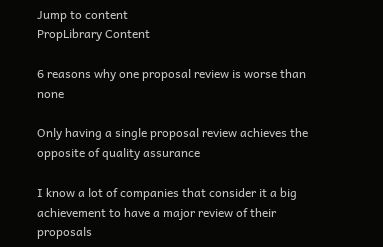Jump to content
PropLibrary Content

6 reasons why one proposal review is worse than none

Only having a single proposal review achieves the opposite of quality assurance

I know a lot of companies that consider it a big achievement to have a major review of their proposals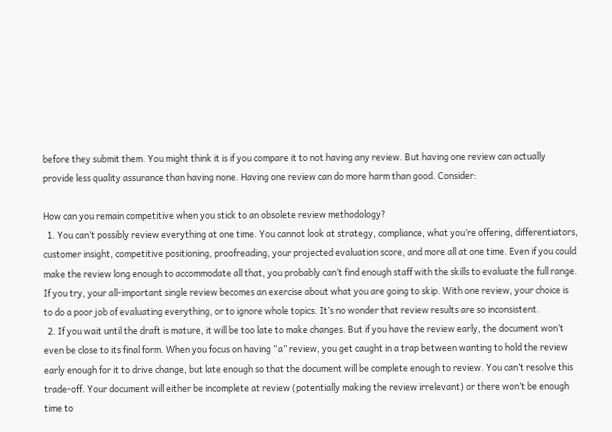before they submit them. You might think it is if you compare it to not having any review. But having one review can actually provide less quality assurance than having none. Having one review can do more harm than good. Consider:

How can you remain competitive when you stick to an obsolete review methodology?
  1. You can’t possibly review everything at one time. You cannot look at strategy, compliance, what you’re offering, differentiators, customer insight, competitive positioning, proofreading, your projected evaluation score, and more all at one time. Even if you could make the review long enough to accommodate all that, you probably can’t find enough staff with the skills to evaluate the full range. If you try, your all-important single review becomes an exercise about what you are going to skip. With one review, your choice is to do a poor job of evaluating everything, or to ignore whole topics. It’s no wonder that review results are so inconsistent.
  2. If you wait until the draft is mature, it will be too late to make changes. But if you have the review early, the document won’t even be close to its final form. When you focus on having “a” review, you get caught in a trap between wanting to hold the review early enough for it to drive change, but late enough so that the document will be complete enough to review. You can’t resolve this trade-off. Your document will either be incomplete at review (potentially making the review irrelevant) or there won’t be enough time to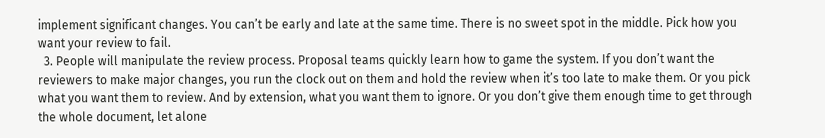implement significant changes. You can’t be early and late at the same time. There is no sweet spot in the middle. Pick how you want your review to fail.
  3. People will manipulate the review process. Proposal teams quickly learn how to game the system. If you don’t want the reviewers to make major changes, you run the clock out on them and hold the review when it’s too late to make them. Or you pick what you want them to review. And by extension, what you want them to ignore. Or you don’t give them enough time to get through the whole document, let alone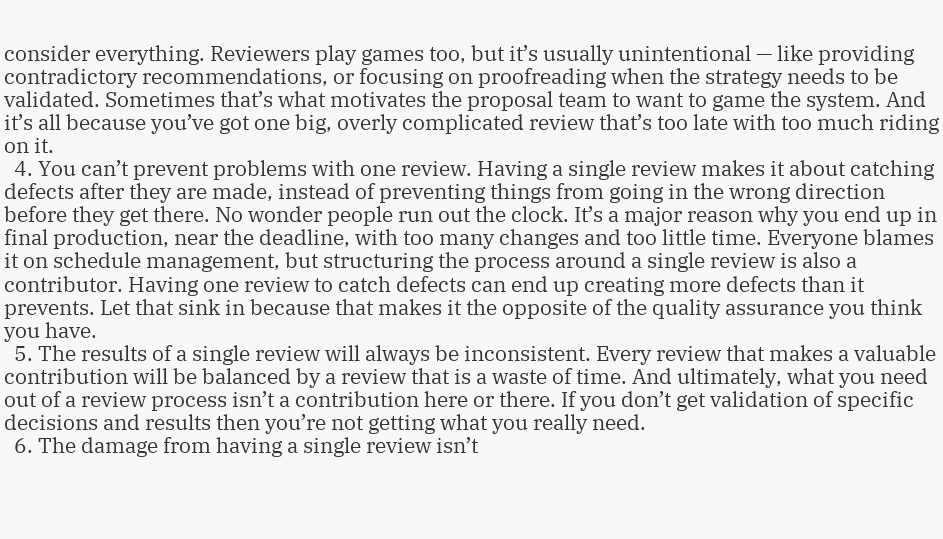consider everything. Reviewers play games too, but it’s usually unintentional — like providing contradictory recommendations, or focusing on proofreading when the strategy needs to be validated. Sometimes that’s what motivates the proposal team to want to game the system. And it’s all because you’ve got one big, overly complicated review that’s too late with too much riding on it.
  4. You can’t prevent problems with one review. Having a single review makes it about catching defects after they are made, instead of preventing things from going in the wrong direction before they get there. No wonder people run out the clock. It’s a major reason why you end up in final production, near the deadline, with too many changes and too little time. Everyone blames it on schedule management, but structuring the process around a single review is also a contributor. Having one review to catch defects can end up creating more defects than it prevents. Let that sink in because that makes it the opposite of the quality assurance you think you have.
  5. The results of a single review will always be inconsistent. Every review that makes a valuable contribution will be balanced by a review that is a waste of time. And ultimately, what you need out of a review process isn’t a contribution here or there. If you don’t get validation of specific decisions and results then you’re not getting what you really need.
  6. The damage from having a single review isn’t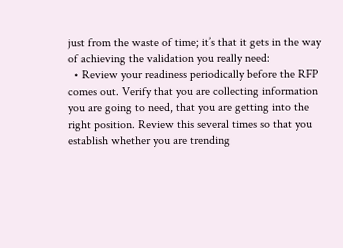just from the waste of time; it’s that it gets in the way of achieving the validation you really need:
  • Review your readiness periodically before the RFP comes out. Verify that you are collecting information you are going to need, that you are getting into the right position. Review this several times so that you establish whether you are trending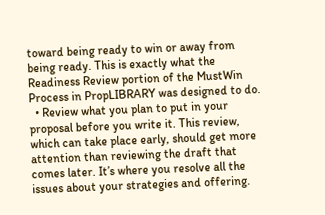toward being ready to win or away from being ready. This is exactly what the Readiness Review portion of the MustWin Process in PropLIBRARY was designed to do.
  • Review what you plan to put in your proposal before you write it. This review, which can take place early, should get more attention than reviewing the draft that comes later. It’s where you resolve all the issues about your strategies and offering.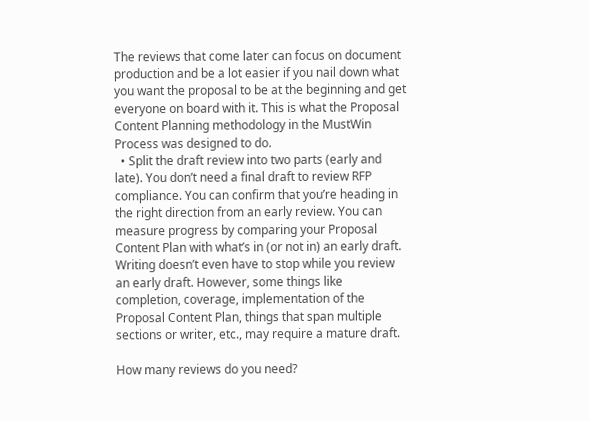The reviews that come later can focus on document production and be a lot easier if you nail down what you want the proposal to be at the beginning and get everyone on board with it. This is what the Proposal Content Planning methodology in the MustWin Process was designed to do.
  • Split the draft review into two parts (early and late). You don’t need a final draft to review RFP compliance. You can confirm that you’re heading in the right direction from an early review. You can measure progress by comparing your Proposal Content Plan with what’s in (or not in) an early draft. Writing doesn’t even have to stop while you review an early draft. However, some things like completion, coverage, implementation of the Proposal Content Plan, things that span multiple sections or writer, etc., may require a mature draft.

How many reviews do you need?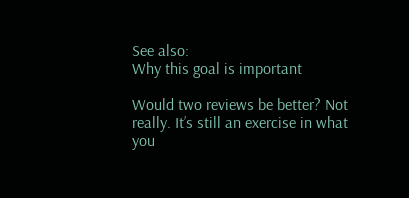See also:
Why this goal is important

Would two reviews be better? Not really. It’s still an exercise in what you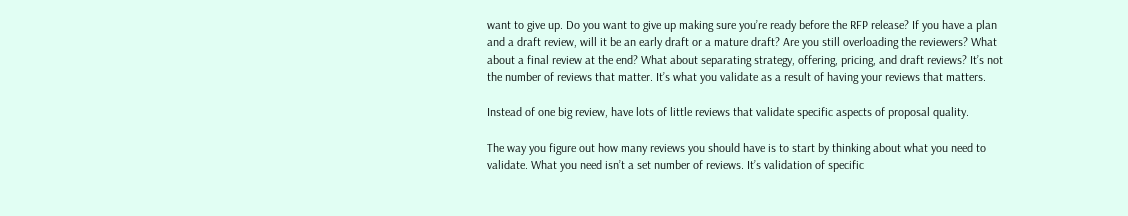want to give up. Do you want to give up making sure you’re ready before the RFP release? If you have a plan and a draft review, will it be an early draft or a mature draft? Are you still overloading the reviewers? What about a final review at the end? What about separating strategy, offering, pricing, and draft reviews? It’s not the number of reviews that matter. It’s what you validate as a result of having your reviews that matters.

Instead of one big review, have lots of little reviews that validate specific aspects of proposal quality.

The way you figure out how many reviews you should have is to start by thinking about what you need to validate. What you need isn’t a set number of reviews. It’s validation of specific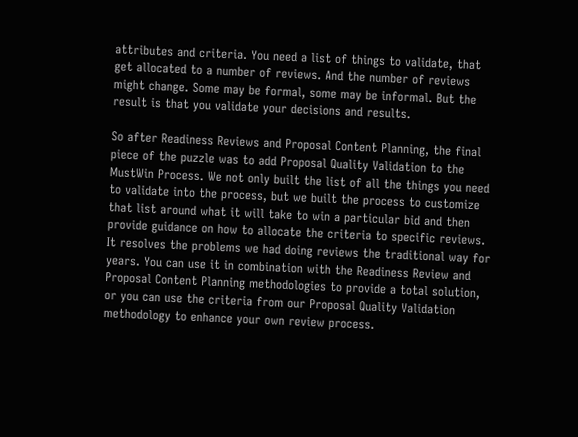attributes and criteria. You need a list of things to validate, that get allocated to a number of reviews. And the number of reviews might change. Some may be formal, some may be informal. But the result is that you validate your decisions and results.

So after Readiness Reviews and Proposal Content Planning, the final piece of the puzzle was to add Proposal Quality Validation to the MustWin Process. We not only built the list of all the things you need to validate into the process, but we built the process to customize that list around what it will take to win a particular bid and then provide guidance on how to allocate the criteria to specific reviews. It resolves the problems we had doing reviews the traditional way for years. You can use it in combination with the Readiness Review and Proposal Content Planning methodologies to provide a total solution, or you can use the criteria from our Proposal Quality Validation methodology to enhance your own review process.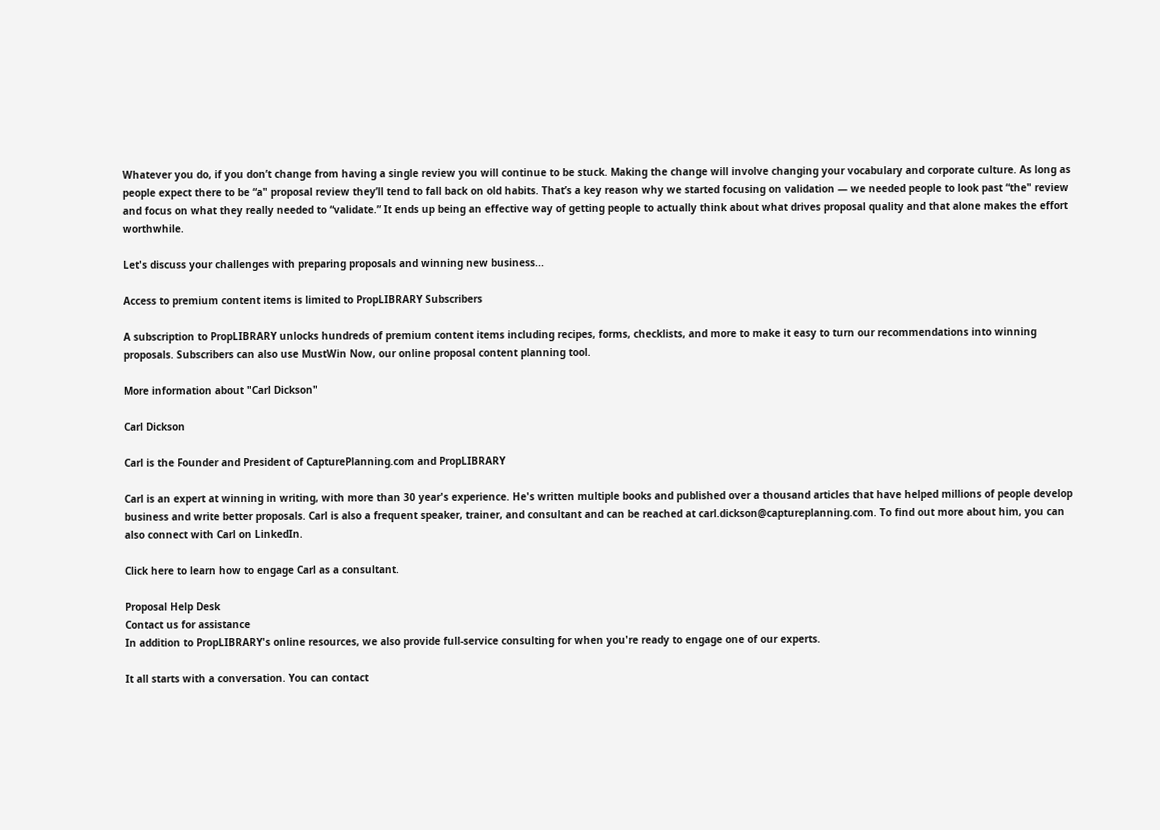Whatever you do, if you don’t change from having a single review you will continue to be stuck. Making the change will involve changing your vocabulary and corporate culture. As long as people expect there to be “a" proposal review they’ll tend to fall back on old habits. That’s a key reason why we started focusing on validation — we needed people to look past “the" review and focus on what they really needed to “validate.” It ends up being an effective way of getting people to actually think about what drives proposal quality and that alone makes the effort worthwhile.

Let's discuss your challenges with preparing proposals and winning new business...

Access to premium content items is limited to PropLIBRARY Subscribers

A subscription to PropLIBRARY unlocks hundreds of premium content items including recipes, forms, checklists, and more to make it easy to turn our recommendations into winning proposals. Subscribers can also use MustWin Now, our online proposal content planning tool.

More information about "Carl Dickson"

Carl Dickson

Carl is the Founder and President of CapturePlanning.com and PropLIBRARY

Carl is an expert at winning in writing, with more than 30 year's experience. He's written multiple books and published over a thousand articles that have helped millions of people develop business and write better proposals. Carl is also a frequent speaker, trainer, and consultant and can be reached at carl.dickson@captureplanning.com. To find out more about him, you can also connect with Carl on LinkedIn.

Click here to learn how to engage Carl as a consultant.

Proposal Help Desk
Contact us for assistance
In addition to PropLIBRARY's online resources, we also provide full-service consulting for when you're ready to engage one of our experts.

It all starts with a conversation. You can contact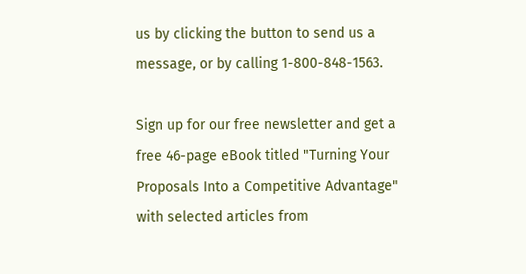us by clicking the button to send us a message, or by calling 1-800-848-1563.

Sign up for our free newsletter and get a free 46-page eBook titled "Turning Your Proposals Into a Competitive Advantage" with selected articles from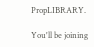PropLIBRARY.

You'll be joining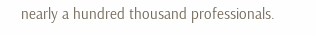nearly a hundred thousand professionals.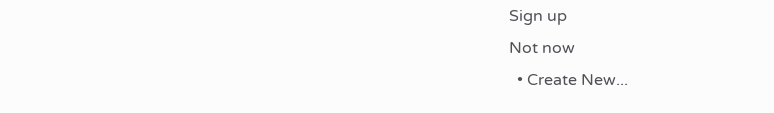Sign up
Not now
  • Create New...